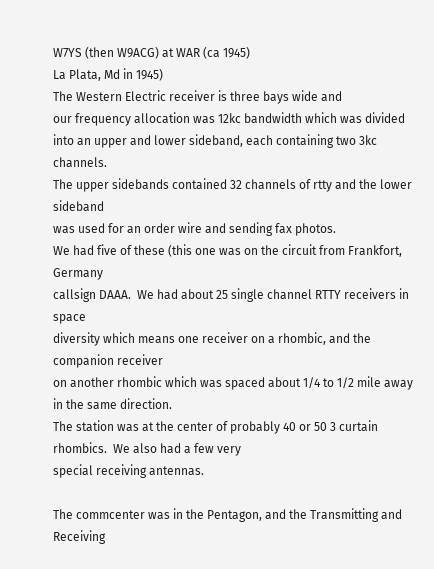W7YS (then W9ACG) at WAR (ca 1945)
La Plata, Md in 1945)
The Western Electric receiver is three bays wide and
our frequency allocation was 12kc bandwidth which was divided
into an upper and lower sideband, each containing two 3kc channels.
The upper sidebands contained 32 channels of rtty and the lower sideband
was used for an order wire and sending fax photos.
We had five of these (this one was on the circuit from Frankfort, Germany
callsign DAAA.  We had about 25 single channel RTTY receivers in space
diversity which means one receiver on a rhombic, and the companion receiver
on another rhombic which was spaced about 1/4 to 1/2 mile away in the same direction.
The station was at the center of probably 40 or 50 3 curtain rhombics.  We also had a few very
special receiving antennas.

The commcenter was in the Pentagon, and the Transmitting and Receiving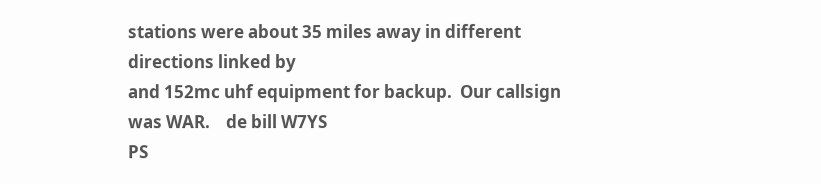stations were about 35 miles away in different directions linked by
and 152mc uhf equipment for backup.  Our callsign was WAR.    de bill W7YS
PS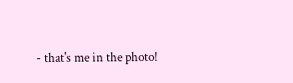- that's me in the photo!